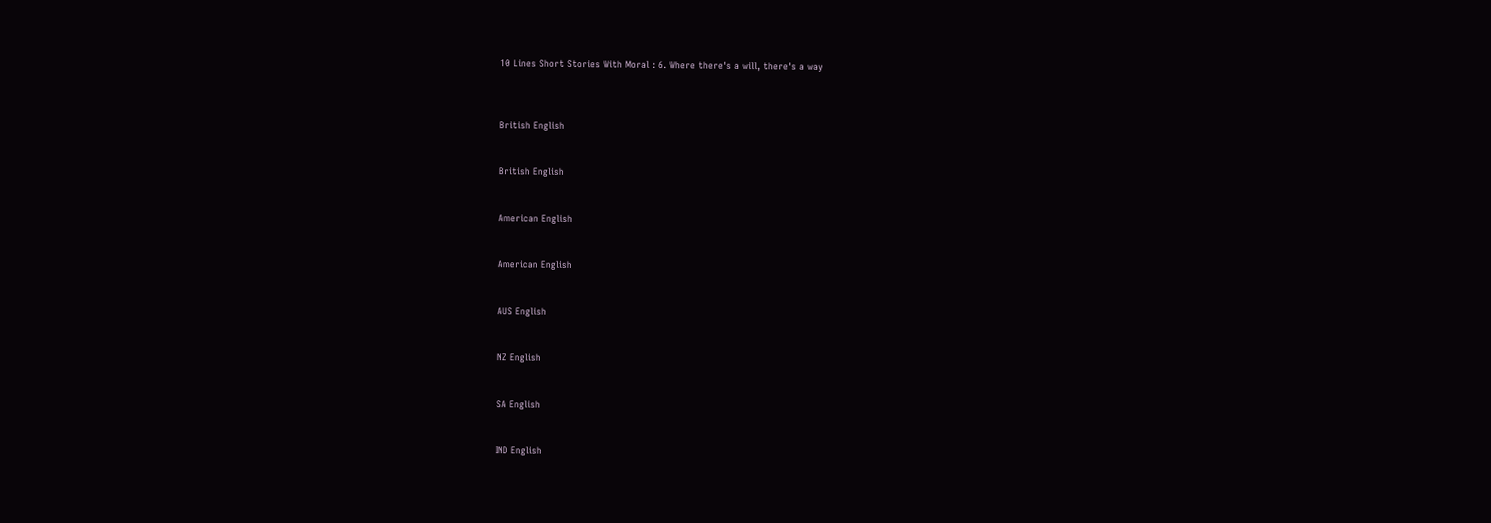10 Lines Short Stories With Moral : 6. Where there's a will, there's a way



British English


British English


American English


American English


AUS English


NZ English


SA English


IND English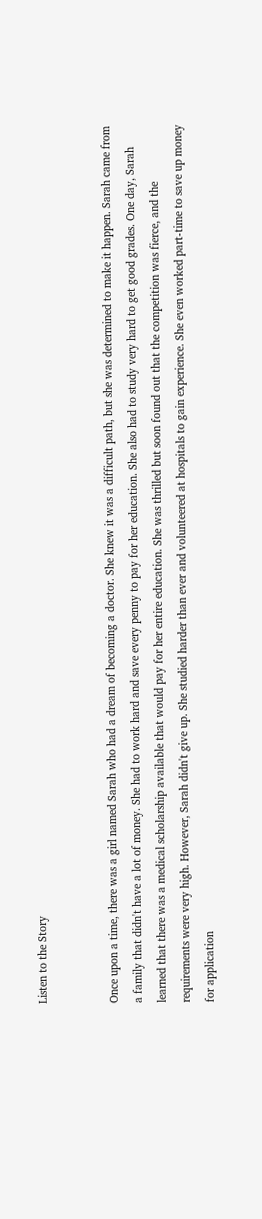Listen to the Story


Once upon a time, there was a girl named Sarah who had a dream of becoming a doctor. She knew it was a difficult path, but she was determined to make it happen. Sarah came from a family that didn't have a lot of money. She had to work hard and save every penny to pay for her education. She also had to study very hard to get good grades. One day, Sarah learned that there was a medical scholarship available that would pay for her entire education. She was thrilled but soon found out that the competition was fierce, and the requirements were very high. However, Sarah didn't give up. She studied harder than ever and volunteered at hospitals to gain experience. She even worked part-time to save up money for application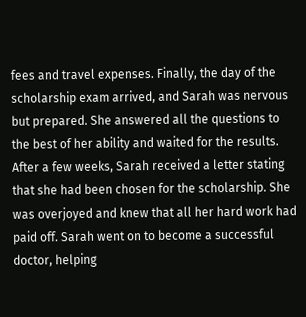fees and travel expenses. Finally, the day of the scholarship exam arrived, and Sarah was nervous but prepared. She answered all the questions to the best of her ability and waited for the results. After a few weeks, Sarah received a letter stating that she had been chosen for the scholarship. She was overjoyed and knew that all her hard work had paid off. Sarah went on to become a successful doctor, helping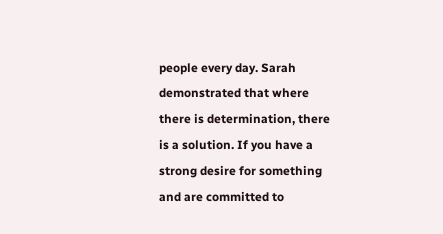people every day. Sarah demonstrated that where there is determination, there is a solution. If you have a strong desire for something and are committed to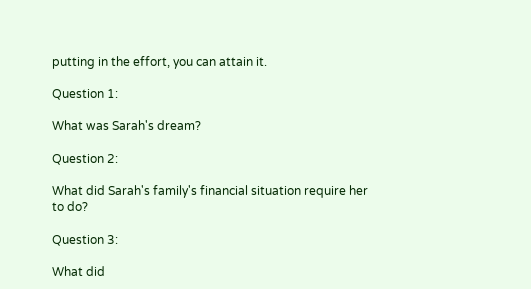putting in the effort, you can attain it.

Question 1:

What was Sarah's dream?

Question 2:

What did Sarah's family's financial situation require her to do?

Question 3:

What did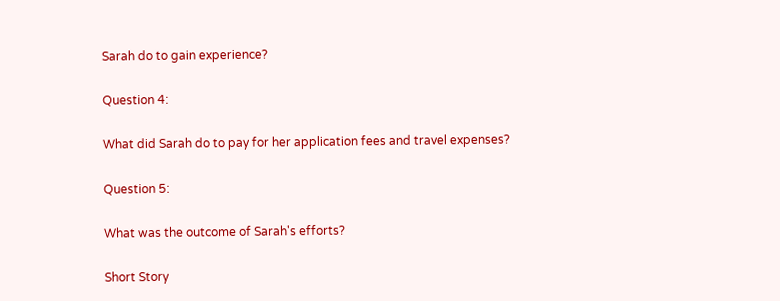Sarah do to gain experience?

Question 4:

What did Sarah do to pay for her application fees and travel expenses?

Question 5:

What was the outcome of Sarah's efforts?

Short Story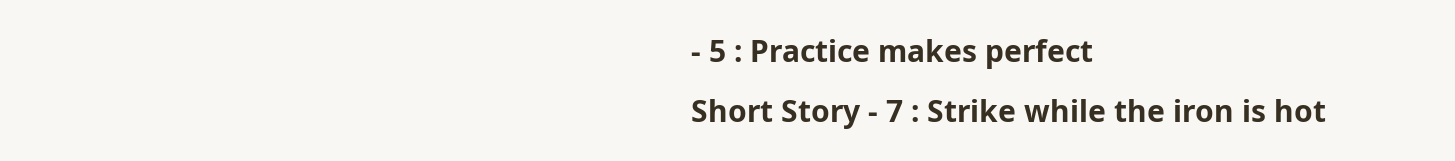- 5 : Practice makes perfect
Short Story - 7 : Strike while the iron is hot